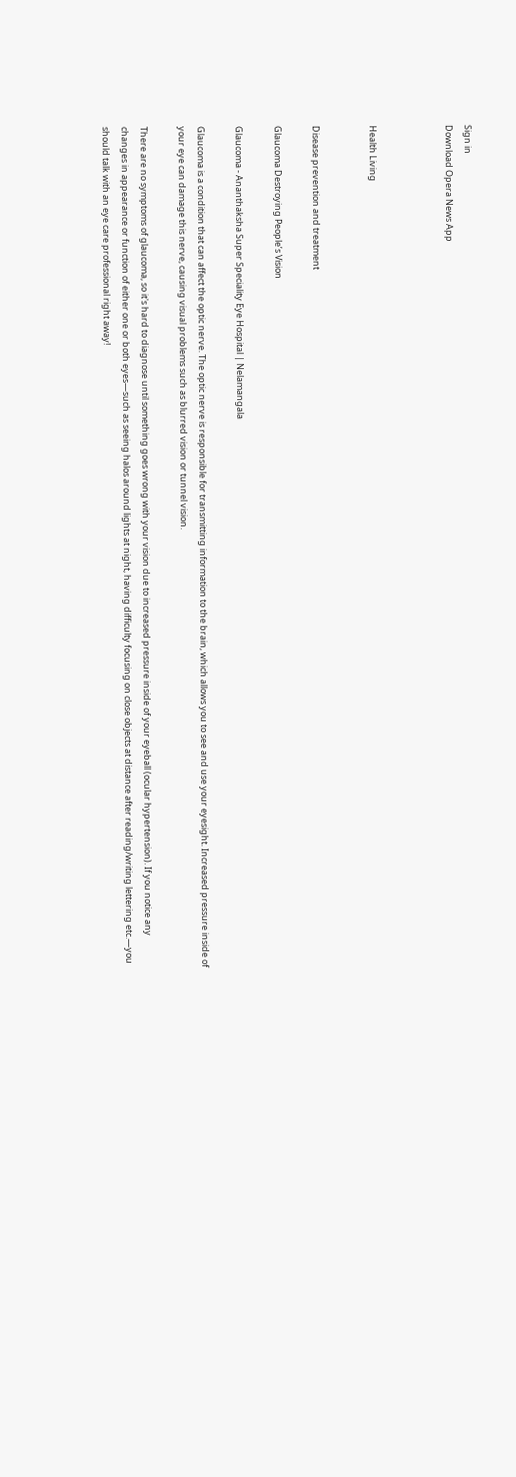Sign in
Download Opera News App



Health Living


Disease prevention and treatment

Glaucoma Destroying People’s Vision

Glaucoma - Ananthaksha Super Speciality Eye Hospital | Nelamangala

Glaucoma is a condition that can affect the optic nerve. The optic nerve is responsible for transmitting information to the brain, which allows you to see and use your eyesight. Increased pressure inside of your eye can damage this nerve, causing visual problems such as blurred vision or tunnel vision.

There are no symptoms of glaucoma, so it's hard to diagnose until something goes wrong with your vision due to increased pressure inside of your eyeball (ocular hypertension). If you notice any changes in appearance or function of either one or both eyes—such as seeing halos around lights at night, having difficulty focusing on close objects at distance after reading/writing lettering etc.—you should talk with an eye care professional right away!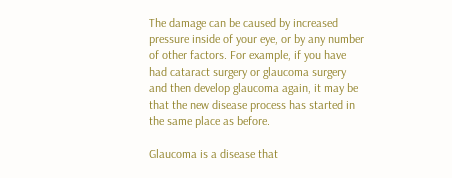The damage can be caused by increased pressure inside of your eye, or by any number of other factors. For example, if you have had cataract surgery or glaucoma surgery and then develop glaucoma again, it may be that the new disease process has started in the same place as before.

Glaucoma is a disease that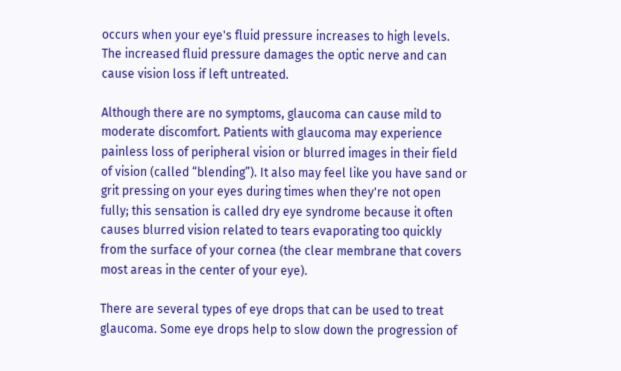occurs when your eye's fluid pressure increases to high levels. The increased fluid pressure damages the optic nerve and can cause vision loss if left untreated.

Although there are no symptoms, glaucoma can cause mild to moderate discomfort. Patients with glaucoma may experience painless loss of peripheral vision or blurred images in their field of vision (called “blending”). It also may feel like you have sand or grit pressing on your eyes during times when they're not open fully; this sensation is called dry eye syndrome because it often causes blurred vision related to tears evaporating too quickly from the surface of your cornea (the clear membrane that covers most areas in the center of your eye).

There are several types of eye drops that can be used to treat glaucoma. Some eye drops help to slow down the progression of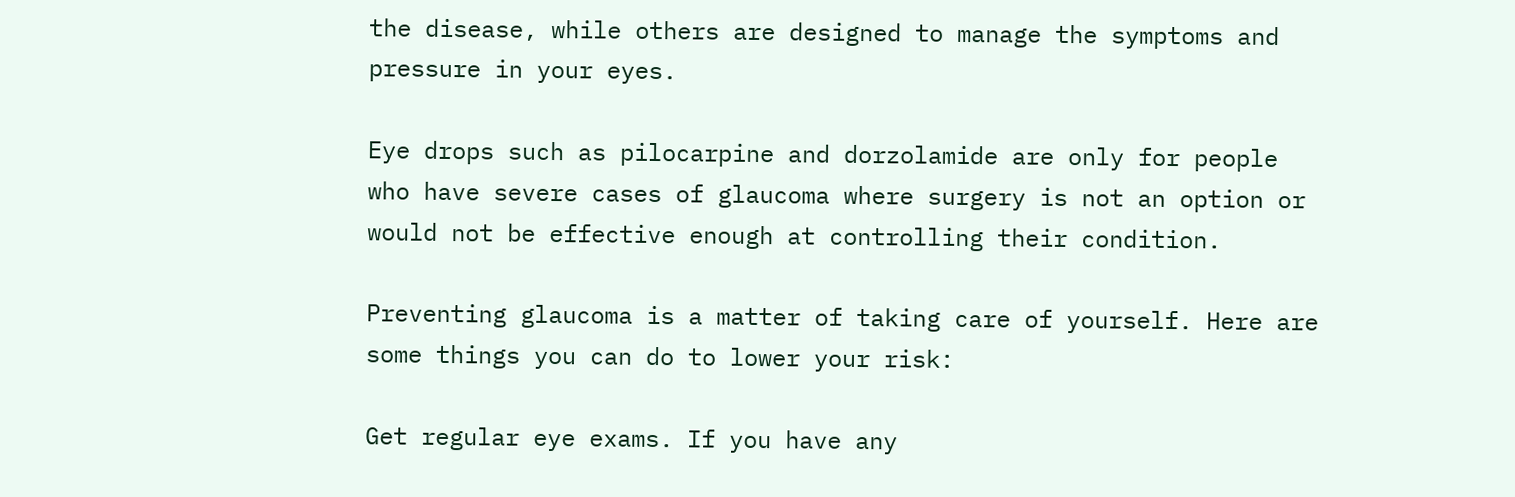the disease, while others are designed to manage the symptoms and pressure in your eyes.

Eye drops such as pilocarpine and dorzolamide are only for people who have severe cases of glaucoma where surgery is not an option or would not be effective enough at controlling their condition.

Preventing glaucoma is a matter of taking care of yourself. Here are some things you can do to lower your risk:

Get regular eye exams. If you have any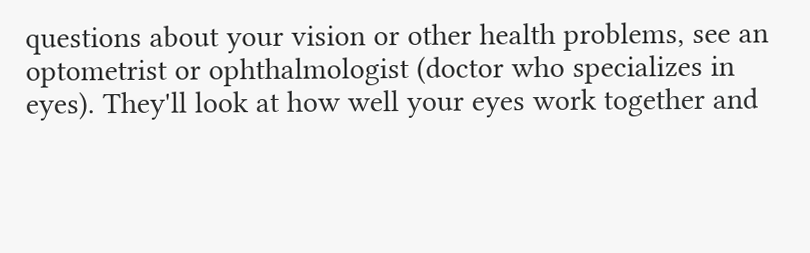questions about your vision or other health problems, see an optometrist or ophthalmologist (doctor who specializes in eyes). They'll look at how well your eyes work together and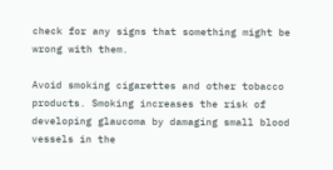check for any signs that something might be wrong with them.

Avoid smoking cigarettes and other tobacco products. Smoking increases the risk of developing glaucoma by damaging small blood vessels in the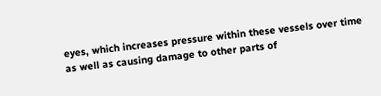eyes, which increases pressure within these vessels over time as well as causing damage to other parts of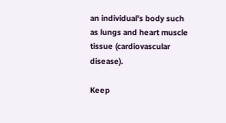an individual's body such as lungs and heart muscle tissue (cardiovascular disease).

Keep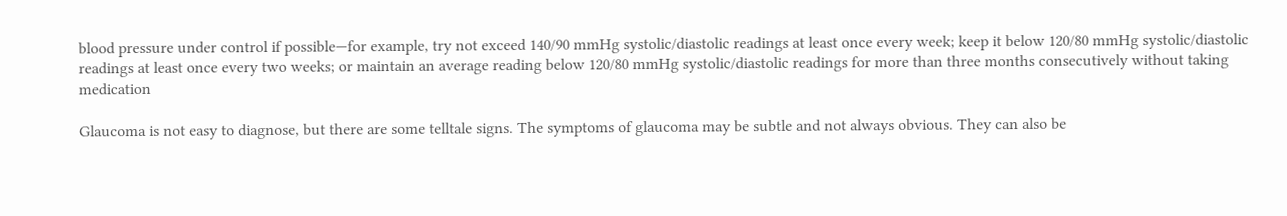blood pressure under control if possible—for example, try not exceed 140/90 mmHg systolic/diastolic readings at least once every week; keep it below 120/80 mmHg systolic/diastolic readings at least once every two weeks; or maintain an average reading below 120/80 mmHg systolic/diastolic readings for more than three months consecutively without taking medication

Glaucoma is not easy to diagnose, but there are some telltale signs. The symptoms of glaucoma may be subtle and not always obvious. They can also be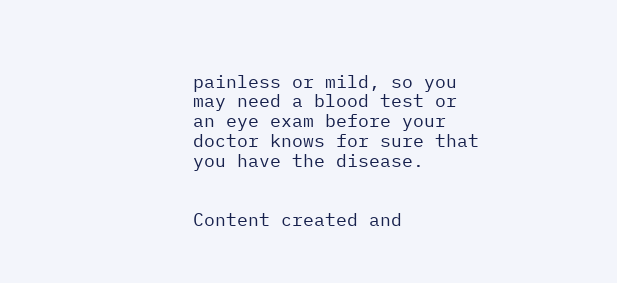painless or mild, so you may need a blood test or an eye exam before your doctor knows for sure that you have the disease.


Content created and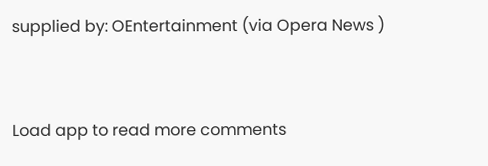supplied by: OEntertainment (via Opera News )


Load app to read more comments